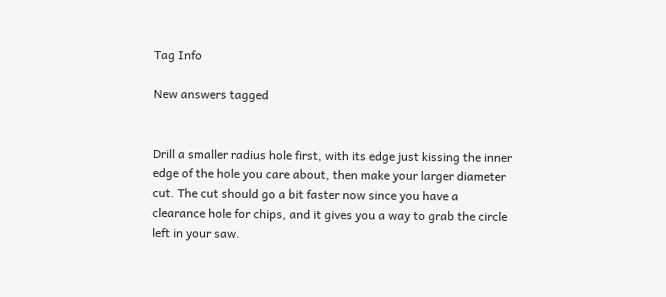Tag Info

New answers tagged


Drill a smaller radius hole first, with its edge just kissing the inner edge of the hole you care about, then make your larger diameter cut. The cut should go a bit faster now since you have a clearance hole for chips, and it gives you a way to grab the circle left in your saw.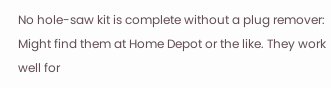No hole-saw kit is complete without a plug remover: Might find them at Home Depot or the like. They work well for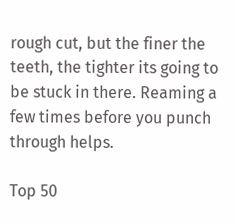rough cut, but the finer the teeth, the tighter its going to be stuck in there. Reaming a few times before you punch through helps.

Top 50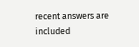recent answers are included